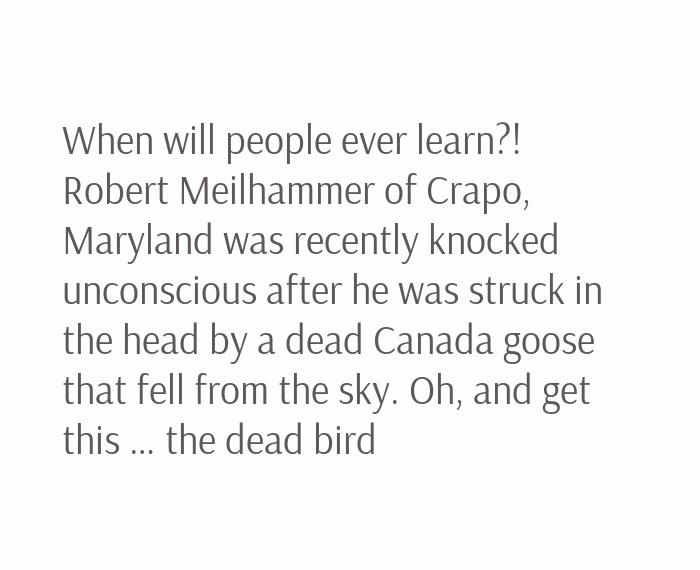When will people ever learn?! Robert Meilhammer of Crapo, Maryland was recently knocked unconscious after he was struck in the head by a dead Canada goose that fell from the sky. Oh, and get this … the dead bird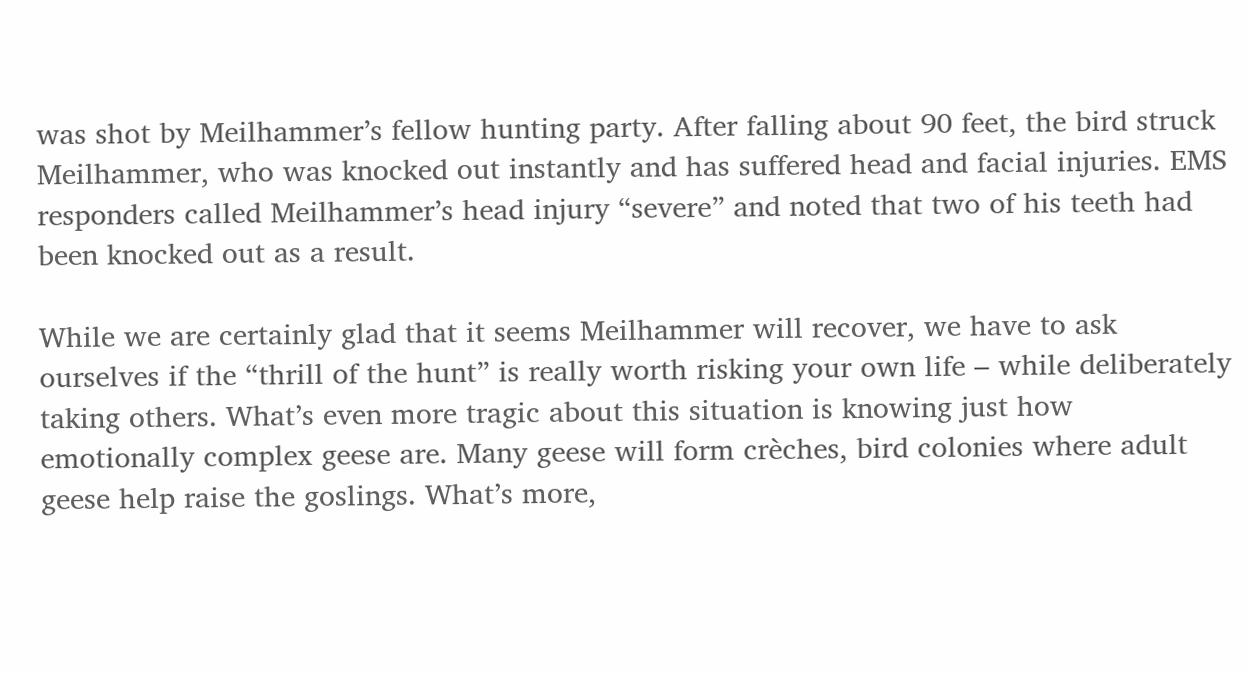was shot by Meilhammer’s fellow hunting party. After falling about 90 feet, the bird struck Meilhammer, who was knocked out instantly and has suffered head and facial injuries. EMS responders called Meilhammer’s head injury “severe” and noted that two of his teeth had been knocked out as a result.

While we are certainly glad that it seems Meilhammer will recover, we have to ask ourselves if the “thrill of the hunt” is really worth risking your own life – while deliberately taking others. What’s even more tragic about this situation is knowing just how emotionally complex geese are. Many geese will form crèches, bird colonies where adult geese help raise the goslings. What’s more,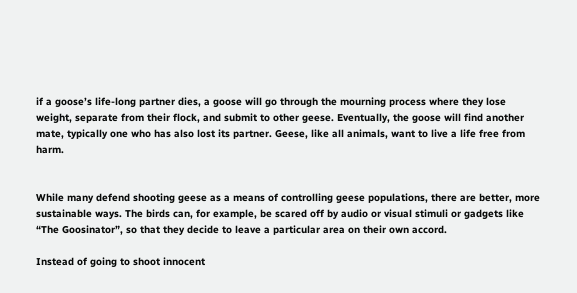if a goose’s life-long partner dies, a goose will go through the mourning process where they lose weight, separate from their flock, and submit to other geese. Eventually, the goose will find another mate, typically one who has also lost its partner. Geese, like all animals, want to live a life free from harm.


While many defend shooting geese as a means of controlling geese populations, there are better, more sustainable ways. The birds can, for example, be scared off by audio or visual stimuli or gadgets like “The Goosinator”, so that they decide to leave a particular area on their own accord.

Instead of going to shoot innocent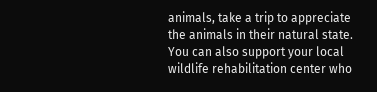animals, take a trip to appreciate the animals in their natural state. You can also support your local wildlife rehabilitation center who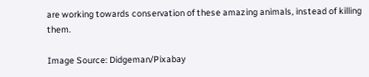are working towards conservation of these amazing animals, instead of killing them.

Image Source: Didgeman/Pixabay